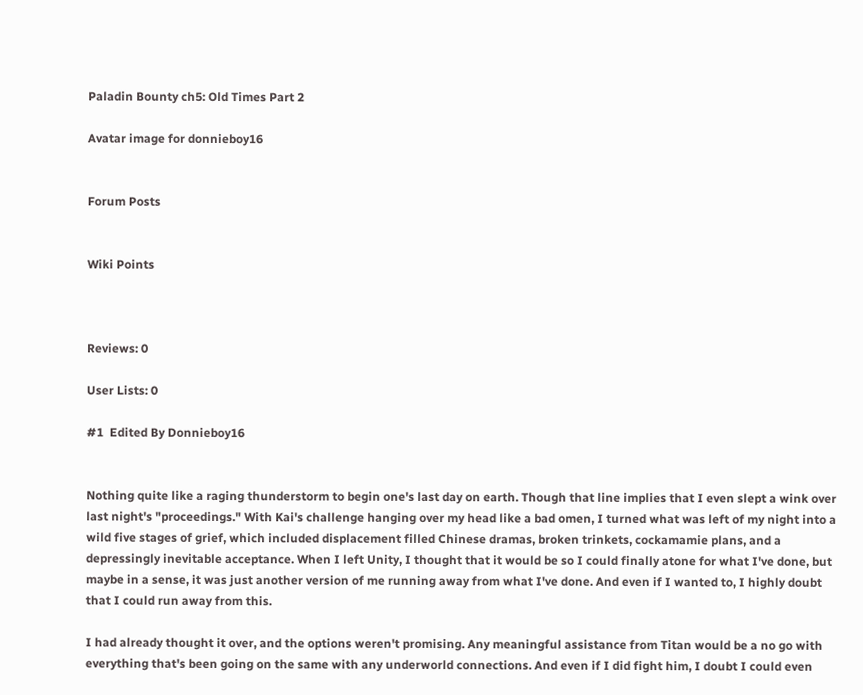Paladin Bounty ch5: Old Times Part 2

Avatar image for donnieboy16


Forum Posts


Wiki Points



Reviews: 0

User Lists: 0

#1  Edited By Donnieboy16


Nothing quite like a raging thunderstorm to begin one's last day on earth. Though that line implies that I even slept a wink over last night's "proceedings." With Kai's challenge hanging over my head like a bad omen, I turned what was left of my night into a wild five stages of grief, which included displacement filled Chinese dramas, broken trinkets, cockamamie plans, and a depressingly inevitable acceptance. When I left Unity, I thought that it would be so I could finally atone for what I've done, but maybe in a sense, it was just another version of me running away from what I've done. And even if I wanted to, I highly doubt that I could run away from this.

I had already thought it over, and the options weren't promising. Any meaningful assistance from Titan would be a no go with everything that's been going on the same with any underworld connections. And even if I did fight him, I doubt I could even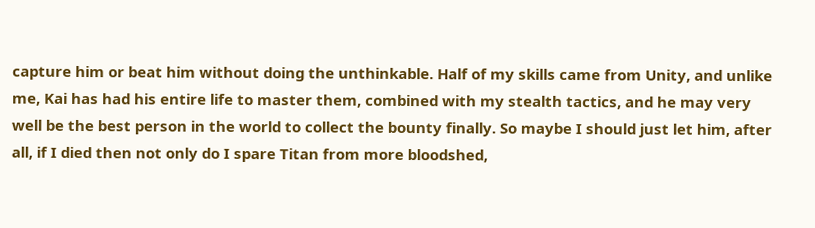capture him or beat him without doing the unthinkable. Half of my skills came from Unity, and unlike me, Kai has had his entire life to master them, combined with my stealth tactics, and he may very well be the best person in the world to collect the bounty finally. So maybe I should just let him, after all, if I died then not only do I spare Titan from more bloodshed,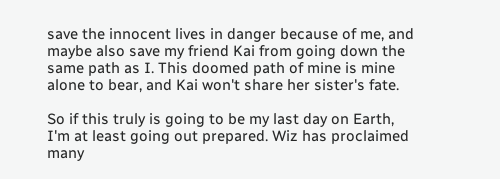save the innocent lives in danger because of me, and maybe also save my friend Kai from going down the same path as I. This doomed path of mine is mine alone to bear, and Kai won't share her sister's fate.

So if this truly is going to be my last day on Earth, I'm at least going out prepared. Wiz has proclaimed many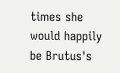times she would happily be Brutus's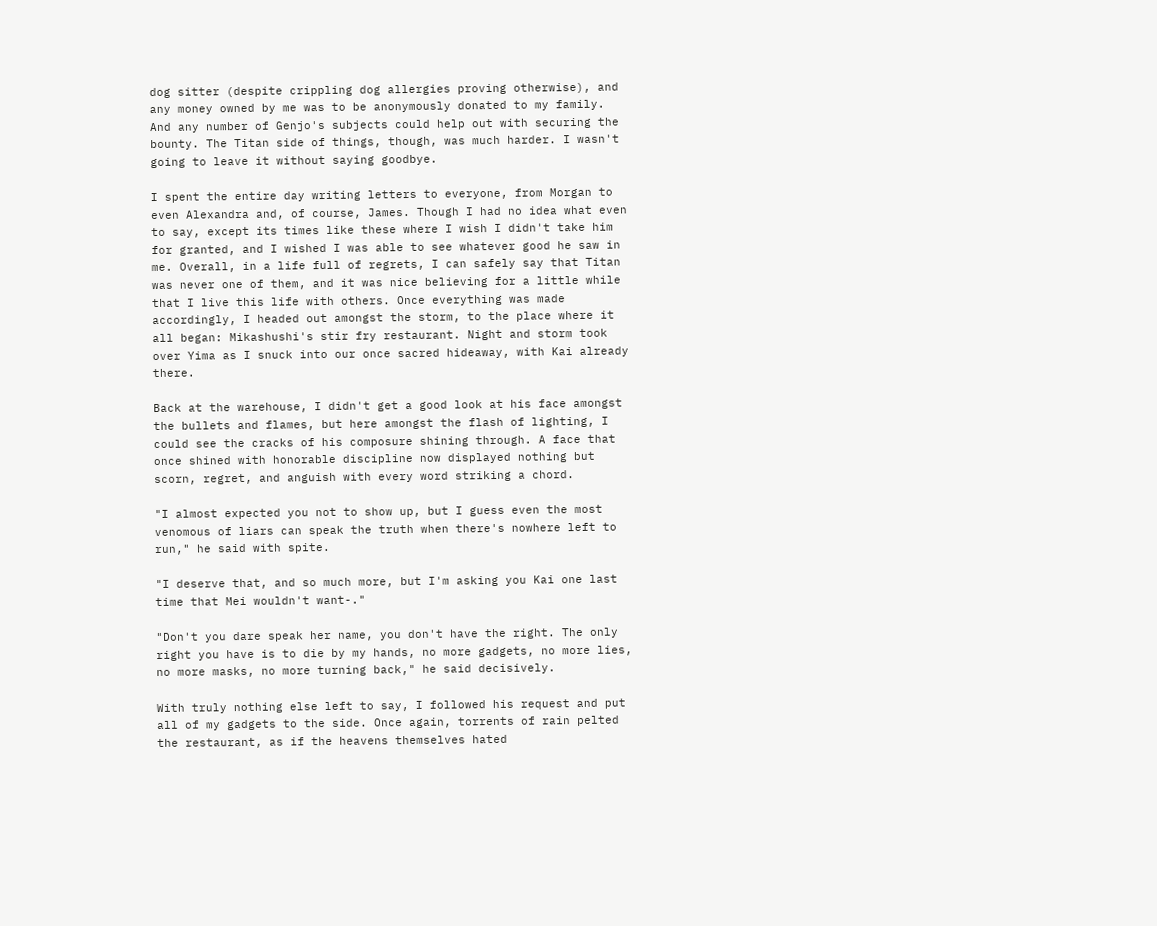dog sitter (despite crippling dog allergies proving otherwise), and any money owned by me was to be anonymously donated to my family. And any number of Genjo's subjects could help out with securing the bounty. The Titan side of things, though, was much harder. I wasn't going to leave it without saying goodbye.

I spent the entire day writing letters to everyone, from Morgan to even Alexandra and, of course, James. Though I had no idea what even to say, except its times like these where I wish I didn't take him for granted, and I wished I was able to see whatever good he saw in me. Overall, in a life full of regrets, I can safely say that Titan was never one of them, and it was nice believing for a little while that I live this life with others. Once everything was made accordingly, I headed out amongst the storm, to the place where it all began: Mikashushi's stir fry restaurant. Night and storm took over Yima as I snuck into our once sacred hideaway, with Kai already there.

Back at the warehouse, I didn't get a good look at his face amongst the bullets and flames, but here amongst the flash of lighting, I could see the cracks of his composure shining through. A face that once shined with honorable discipline now displayed nothing but scorn, regret, and anguish with every word striking a chord.

"I almost expected you not to show up, but I guess even the most venomous of liars can speak the truth when there's nowhere left to run," he said with spite.

"I deserve that, and so much more, but I'm asking you Kai one last time that Mei wouldn't want-."

"Don't you dare speak her name, you don't have the right. The only right you have is to die by my hands, no more gadgets, no more lies, no more masks, no more turning back," he said decisively.

With truly nothing else left to say, I followed his request and put all of my gadgets to the side. Once again, torrents of rain pelted the restaurant, as if the heavens themselves hated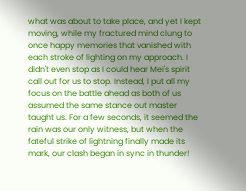what was about to take place, and yet I kept moving, while my fractured mind clung to once happy memories that vanished with each stroke of lighting on my approach. I didn't even stop as I could hear Mei's spirit call out for us to stop. Instead, I put all my focus on the battle ahead as both of us assumed the same stance out master taught us. For a few seconds, it seemed the rain was our only witness, but when the fateful strike of lightning finally made its mark, our clash began in sync in thunder!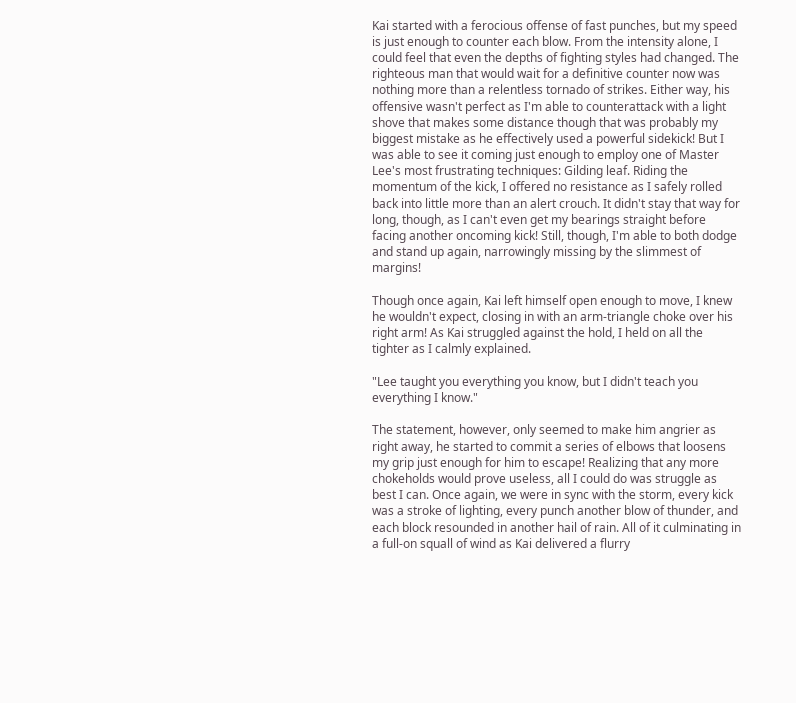Kai started with a ferocious offense of fast punches, but my speed is just enough to counter each blow. From the intensity alone, I could feel that even the depths of fighting styles had changed. The righteous man that would wait for a definitive counter now was nothing more than a relentless tornado of strikes. Either way, his offensive wasn't perfect as I'm able to counterattack with a light shove that makes some distance though that was probably my biggest mistake as he effectively used a powerful sidekick! But I was able to see it coming just enough to employ one of Master Lee's most frustrating techniques: Gilding leaf. Riding the momentum of the kick, I offered no resistance as I safely rolled back into little more than an alert crouch. It didn't stay that way for long, though, as I can't even get my bearings straight before facing another oncoming kick! Still, though, I'm able to both dodge and stand up again, narrowingly missing by the slimmest of margins!

Though once again, Kai left himself open enough to move, I knew he wouldn't expect, closing in with an arm-triangle choke over his right arm! As Kai struggled against the hold, I held on all the tighter as I calmly explained.

"Lee taught you everything you know, but I didn't teach you everything I know."

The statement, however, only seemed to make him angrier as right away, he started to commit a series of elbows that loosens my grip just enough for him to escape! Realizing that any more chokeholds would prove useless, all I could do was struggle as best I can. Once again, we were in sync with the storm, every kick was a stroke of lighting, every punch another blow of thunder, and each block resounded in another hail of rain. All of it culminating in a full-on squall of wind as Kai delivered a flurry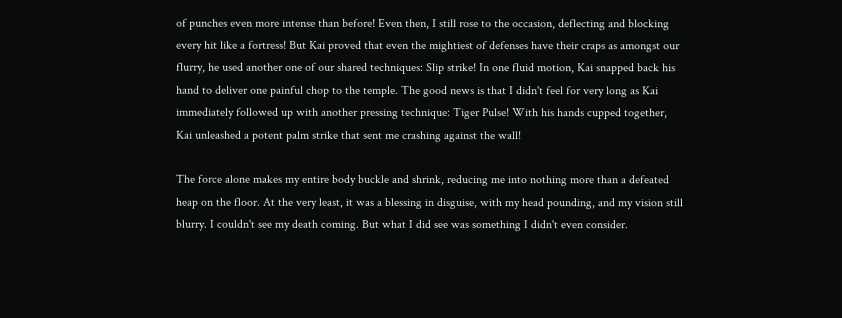of punches even more intense than before! Even then, I still rose to the occasion, deflecting and blocking every hit like a fortress! But Kai proved that even the mightiest of defenses have their craps as amongst our flurry, he used another one of our shared techniques: Slip strike! In one fluid motion, Kai snapped back his hand to deliver one painful chop to the temple. The good news is that I didn't feel for very long as Kai immediately followed up with another pressing technique: Tiger Pulse! With his hands cupped together, Kai unleashed a potent palm strike that sent me crashing against the wall!

The force alone makes my entire body buckle and shrink, reducing me into nothing more than a defeated heap on the floor. At the very least, it was a blessing in disguise, with my head pounding, and my vision still blurry. I couldn't see my death coming. But what I did see was something I didn't even consider.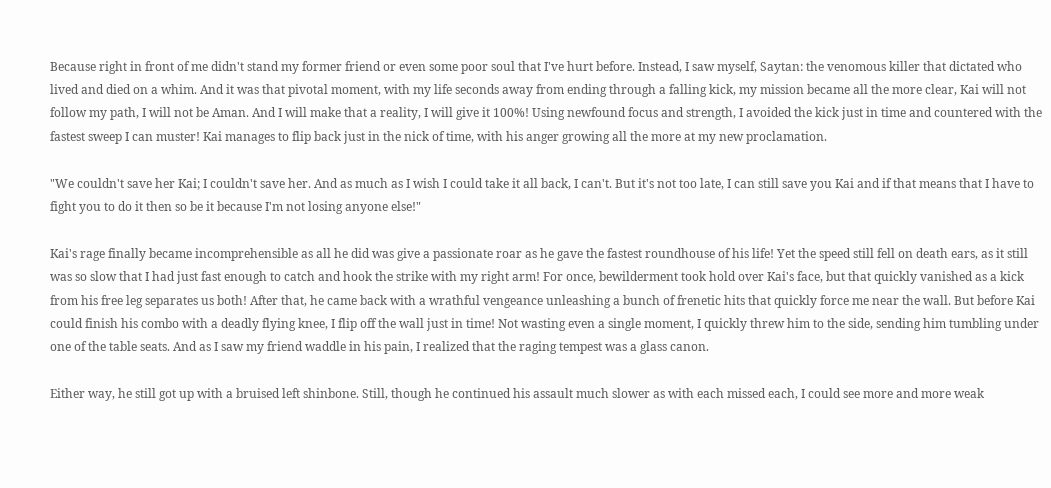Because right in front of me didn't stand my former friend or even some poor soul that I've hurt before. Instead, I saw myself, Saytan: the venomous killer that dictated who lived and died on a whim. And it was that pivotal moment, with my life seconds away from ending through a falling kick, my mission became all the more clear, Kai will not follow my path, I will not be Aman. And I will make that a reality, I will give it 100%! Using newfound focus and strength, I avoided the kick just in time and countered with the fastest sweep I can muster! Kai manages to flip back just in the nick of time, with his anger growing all the more at my new proclamation.

"We couldn't save her Kai; I couldn't save her. And as much as I wish I could take it all back, I can't. But it's not too late, I can still save you Kai and if that means that I have to fight you to do it then so be it because I'm not losing anyone else!"

Kai's rage finally became incomprehensible as all he did was give a passionate roar as he gave the fastest roundhouse of his life! Yet the speed still fell on death ears, as it still was so slow that I had just fast enough to catch and hook the strike with my right arm! For once, bewilderment took hold over Kai's face, but that quickly vanished as a kick from his free leg separates us both! After that, he came back with a wrathful vengeance unleashing a bunch of frenetic hits that quickly force me near the wall. But before Kai could finish his combo with a deadly flying knee, I flip off the wall just in time! Not wasting even a single moment, I quickly threw him to the side, sending him tumbling under one of the table seats. And as I saw my friend waddle in his pain, I realized that the raging tempest was a glass canon.

Either way, he still got up with a bruised left shinbone. Still, though he continued his assault much slower as with each missed each, I could see more and more weak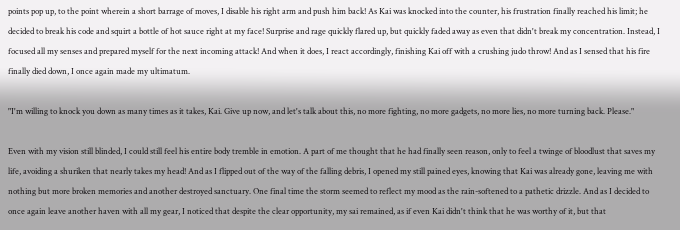points pop up, to the point wherein a short barrage of moves, I disable his right arm and push him back! As Kai was knocked into the counter, his frustration finally reached his limit; he decided to break his code and squirt a bottle of hot sauce right at my face! Surprise and rage quickly flared up, but quickly faded away as even that didn't break my concentration. Instead, I focused all my senses and prepared myself for the next incoming attack! And when it does, I react accordingly, finishing Kai off with a crushing judo throw! And as I sensed that his fire finally died down, I once again made my ultimatum.

"I'm willing to knock you down as many times as it takes, Kai. Give up now, and let's talk about this, no more fighting, no more gadgets, no more lies, no more turning back. Please."

Even with my vision still blinded, I could still feel his entire body tremble in emotion. A part of me thought that he had finally seen reason, only to feel a twinge of bloodlust that saves my life, avoiding a shuriken that nearly takes my head! And as I flipped out of the way of the falling debris, I opened my still pained eyes, knowing that Kai was already gone, leaving me with nothing but more broken memories and another destroyed sanctuary. One final time the storm seemed to reflect my mood as the rain-softened to a pathetic drizzle. And as I decided to once again leave another haven with all my gear, I noticed that despite the clear opportunity, my sai remained, as if even Kai didn't think that he was worthy of it, but that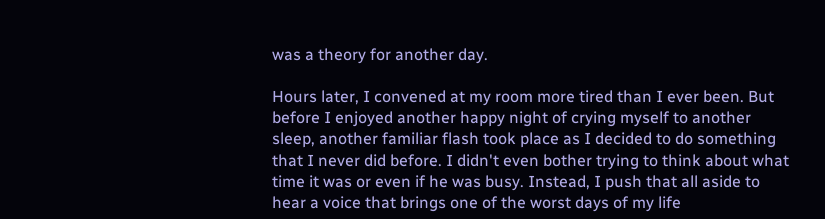was a theory for another day.

Hours later, I convened at my room more tired than I ever been. But before I enjoyed another happy night of crying myself to another sleep, another familiar flash took place as I decided to do something that I never did before. I didn't even bother trying to think about what time it was or even if he was busy. Instead, I push that all aside to hear a voice that brings one of the worst days of my life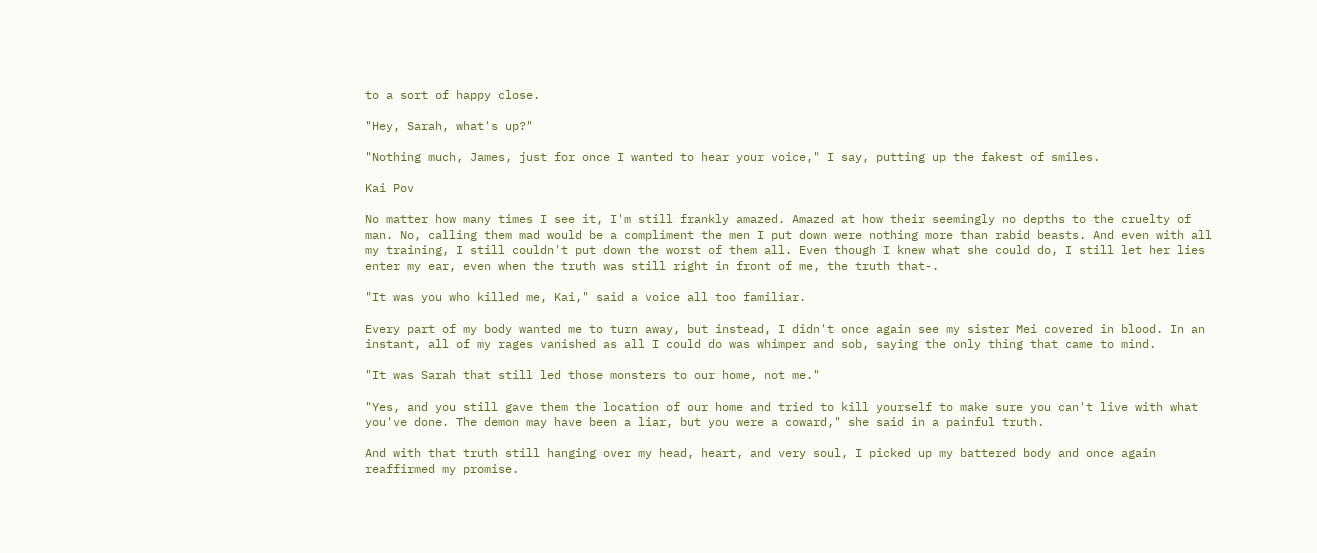to a sort of happy close.

"Hey, Sarah, what's up?"

"Nothing much, James, just for once I wanted to hear your voice," I say, putting up the fakest of smiles.

Kai Pov

No matter how many times I see it, I'm still frankly amazed. Amazed at how their seemingly no depths to the cruelty of man. No, calling them mad would be a compliment the men I put down were nothing more than rabid beasts. And even with all my training, I still couldn't put down the worst of them all. Even though I knew what she could do, I still let her lies enter my ear, even when the truth was still right in front of me, the truth that-.

"It was you who killed me, Kai," said a voice all too familiar.

Every part of my body wanted me to turn away, but instead, I didn't once again see my sister Mei covered in blood. In an instant, all of my rages vanished as all I could do was whimper and sob, saying the only thing that came to mind.

"It was Sarah that still led those monsters to our home, not me."

"Yes, and you still gave them the location of our home and tried to kill yourself to make sure you can't live with what you've done. The demon may have been a liar, but you were a coward," she said in a painful truth.

And with that truth still hanging over my head, heart, and very soul, I picked up my battered body and once again reaffirmed my promise.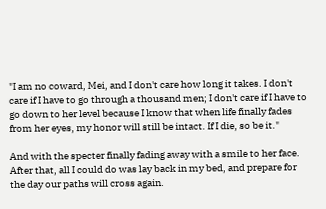"I am no coward, Mei, and I don't care how long it takes. I don't care if I have to go through a thousand men; I don't care if I have to go down to her level because I know that when life finally fades from her eyes, my honor will still be intact. If I die, so be it."

And with the specter finally fading away with a smile to her face. After that, all I could do was lay back in my bed, and prepare for the day our paths will cross again.